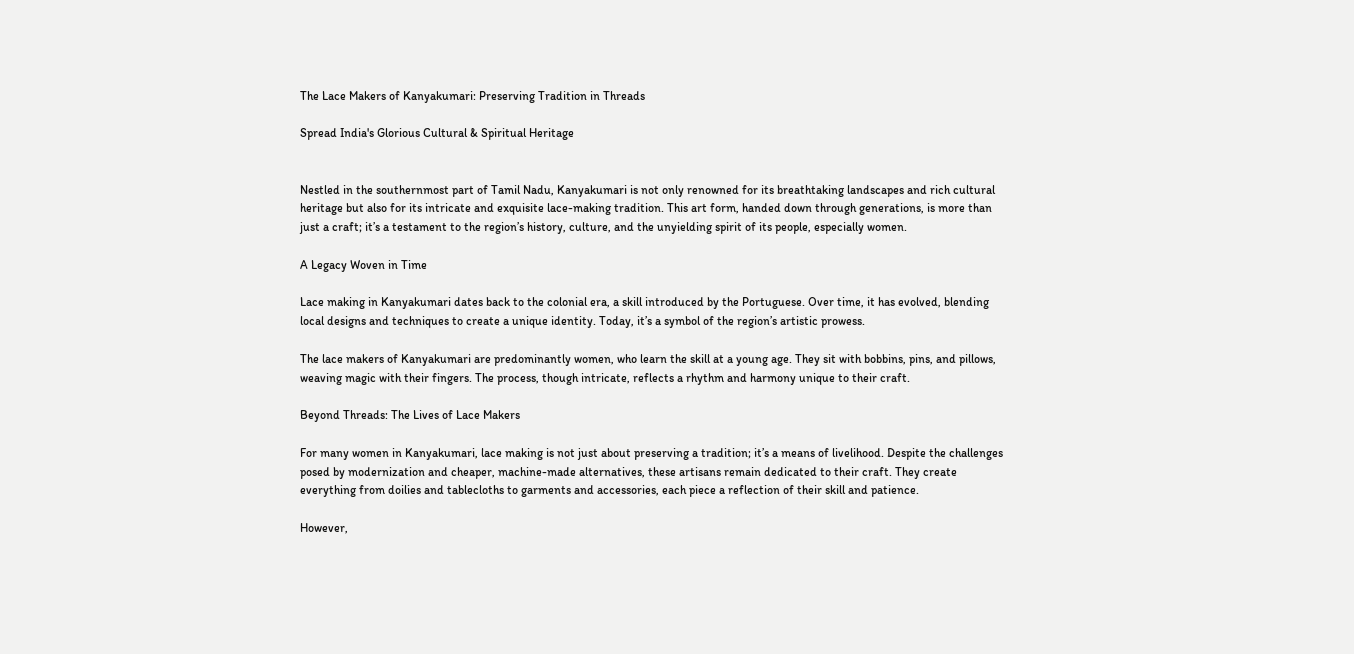The Lace Makers of Kanyakumari: Preserving Tradition in Threads

Spread India's Glorious Cultural & Spiritual Heritage


Nestled in the southernmost part of Tamil Nadu, Kanyakumari is not only renowned for its breathtaking landscapes and rich cultural heritage but also for its intricate and exquisite lace-making tradition. This art form, handed down through generations, is more than just a craft; it’s a testament to the region’s history, culture, and the unyielding spirit of its people, especially women.

A Legacy Woven in Time

Lace making in Kanyakumari dates back to the colonial era, a skill introduced by the Portuguese. Over time, it has evolved, blending local designs and techniques to create a unique identity. Today, it’s a symbol of the region’s artistic prowess.

The lace makers of Kanyakumari are predominantly women, who learn the skill at a young age. They sit with bobbins, pins, and pillows, weaving magic with their fingers. The process, though intricate, reflects a rhythm and harmony unique to their craft.

Beyond Threads: The Lives of Lace Makers

For many women in Kanyakumari, lace making is not just about preserving a tradition; it’s a means of livelihood. Despite the challenges posed by modernization and cheaper, machine-made alternatives, these artisans remain dedicated to their craft. They create everything from doilies and tablecloths to garments and accessories, each piece a reflection of their skill and patience.

However,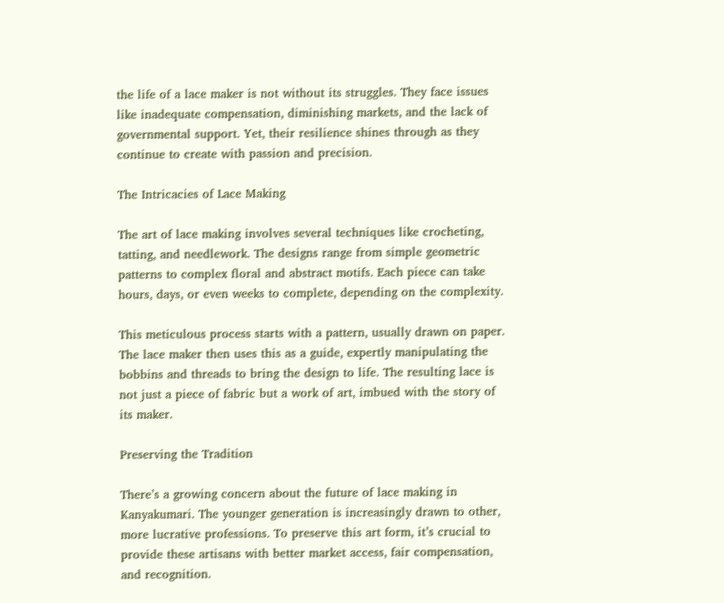the life of a lace maker is not without its struggles. They face issues like inadequate compensation, diminishing markets, and the lack of governmental support. Yet, their resilience shines through as they continue to create with passion and precision.

The Intricacies of Lace Making

The art of lace making involves several techniques like crocheting, tatting, and needlework. The designs range from simple geometric patterns to complex floral and abstract motifs. Each piece can take hours, days, or even weeks to complete, depending on the complexity.

This meticulous process starts with a pattern, usually drawn on paper. The lace maker then uses this as a guide, expertly manipulating the bobbins and threads to bring the design to life. The resulting lace is not just a piece of fabric but a work of art, imbued with the story of its maker.

Preserving the Tradition

There’s a growing concern about the future of lace making in Kanyakumari. The younger generation is increasingly drawn to other, more lucrative professions. To preserve this art form, it’s crucial to provide these artisans with better market access, fair compensation, and recognition.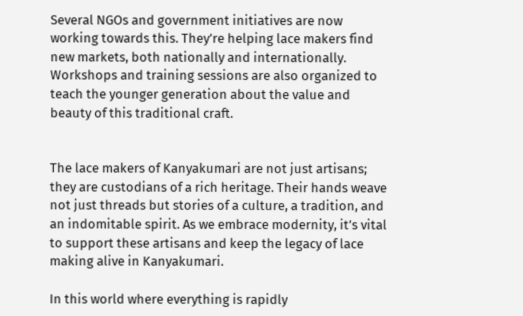Several NGOs and government initiatives are now working towards this. They’re helping lace makers find new markets, both nationally and internationally. Workshops and training sessions are also organized to teach the younger generation about the value and beauty of this traditional craft.


The lace makers of Kanyakumari are not just artisans; they are custodians of a rich heritage. Their hands weave not just threads but stories of a culture, a tradition, and an indomitable spirit. As we embrace modernity, it’s vital to support these artisans and keep the legacy of lace making alive in Kanyakumari.

In this world where everything is rapidly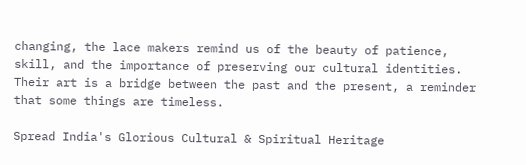changing, the lace makers remind us of the beauty of patience, skill, and the importance of preserving our cultural identities. Their art is a bridge between the past and the present, a reminder that some things are timeless.

Spread India's Glorious Cultural & Spiritual Heritage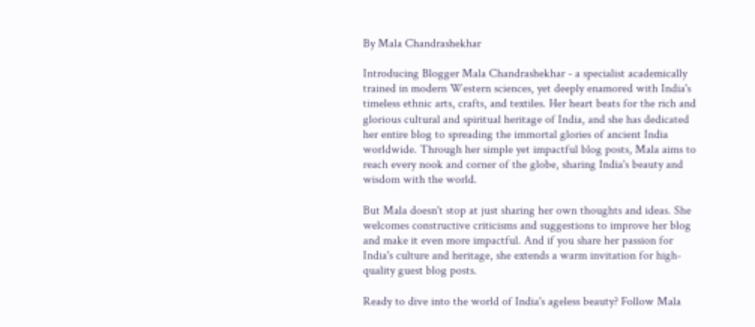By Mala Chandrashekhar

Introducing Blogger Mala Chandrashekhar - a specialist academically trained in modern Western sciences, yet deeply enamored with India's timeless ethnic arts, crafts, and textiles. Her heart beats for the rich and glorious cultural and spiritual heritage of India, and she has dedicated her entire blog to spreading the immortal glories of ancient India worldwide. Through her simple yet impactful blog posts, Mala aims to reach every nook and corner of the globe, sharing India's beauty and wisdom with the world.

But Mala doesn't stop at just sharing her own thoughts and ideas. She welcomes constructive criticisms and suggestions to improve her blog and make it even more impactful. And if you share her passion for India's culture and heritage, she extends a warm invitation for high-quality guest blog posts.

Ready to dive into the world of India's ageless beauty? Follow Mala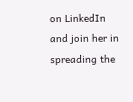on LinkedIn and join her in spreading the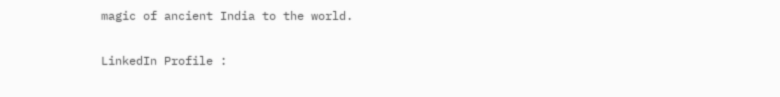magic of ancient India to the world.

LinkedIn Profile :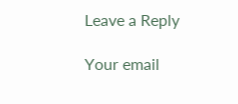Leave a Reply

Your email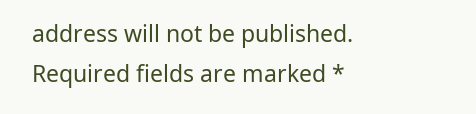address will not be published. Required fields are marked *